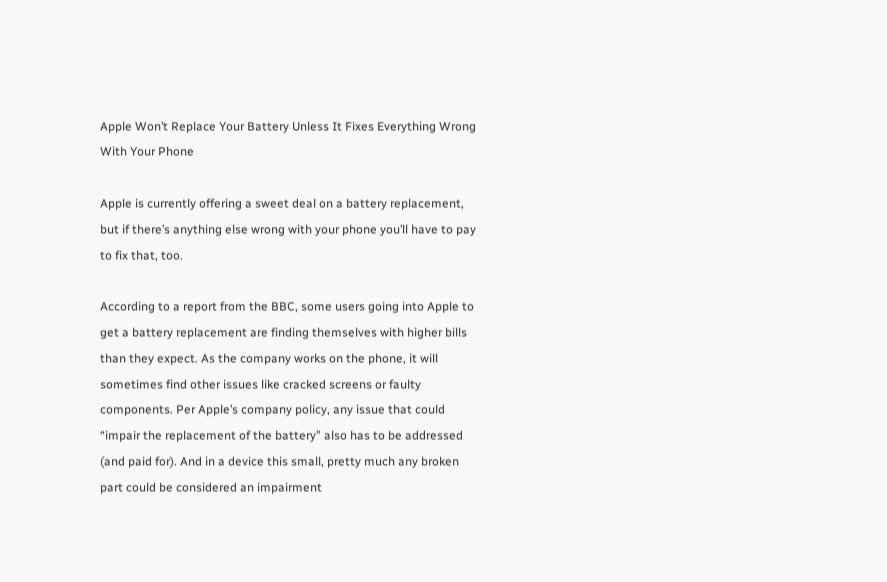Apple Won’t Replace Your Battery Unless It Fixes Everything Wrong With Your Phone

Apple is currently offering a sweet deal on a battery replacement, but if there’s anything else wrong with your phone you’ll have to pay to fix that, too.

According to a report from the BBC, some users going into Apple to get a battery replacement are finding themselves with higher bills than they expect. As the company works on the phone, it will sometimes find other issues like cracked screens or faulty components. Per Apple’s company policy, any issue that could “impair the replacement of the battery” also has to be addressed (and paid for). And in a device this small, pretty much any broken part could be considered an impairment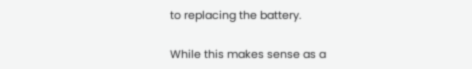to replacing the battery.

While this makes sense as a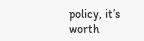policy, it’s worth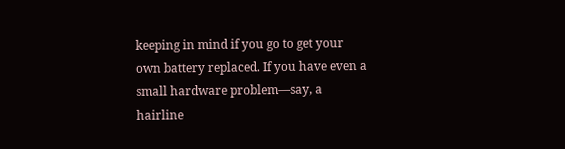keeping in mind if you go to get your own battery replaced. If you have even a small hardware problem—say, a hairline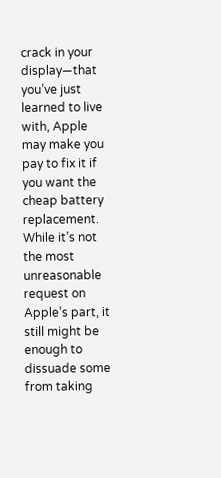crack in your display—that you’ve just learned to live with, Apple may make you pay to fix it if you want the cheap battery replacement. While it’s not the most unreasonable request on Apple’s part, it still might be enough to dissuade some from taking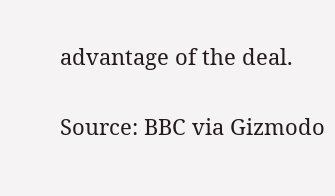advantage of the deal.

Source: BBC via Gizmodo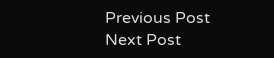Previous Post Next Post